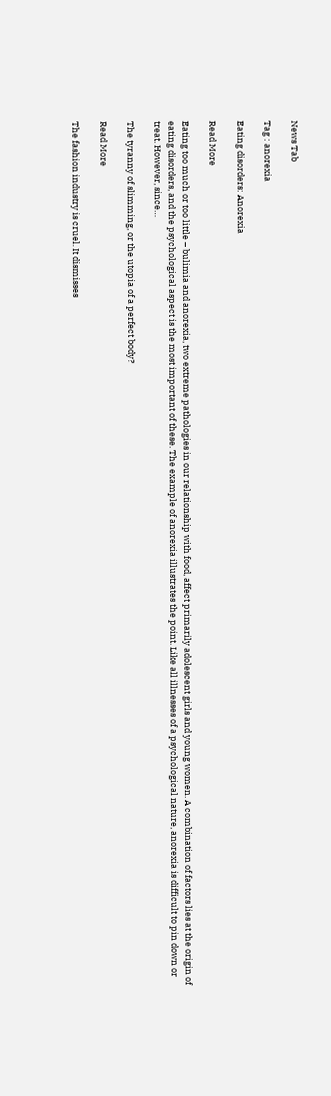News Tab

Tag : anorexia

Eating disorders: Anorexia

Read More

Eating too much or too little – bulimia and anorexia, two extreme pathologies in our relationship with food, affect primarily adolescent girls and young women. A combination of factors lies at the origin of eating disorders, and the psychological aspect is the most important of these. The example of anorexia illustrates the point. Like all illnesses of a psychological nature, anorexia is difficult to pin down or treat. However, since…

The tyranny of slimming, or the utopia of a perfect body?

Read More

The fashion industry is cruel. It dismisses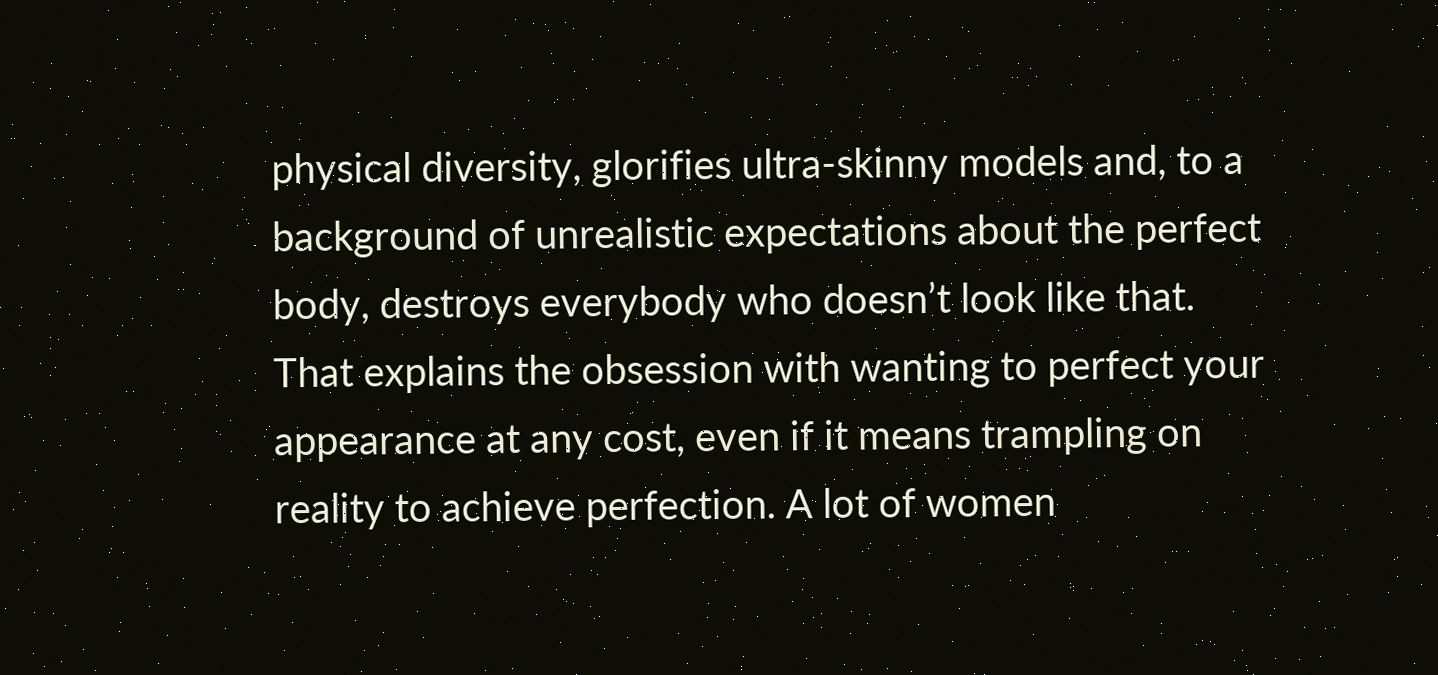physical diversity, glorifies ultra-skinny models and, to a background of unrealistic expectations about the perfect body, destroys everybody who doesn’t look like that. That explains the obsession with wanting to perfect your appearance at any cost, even if it means trampling on reality to achieve perfection. A lot of women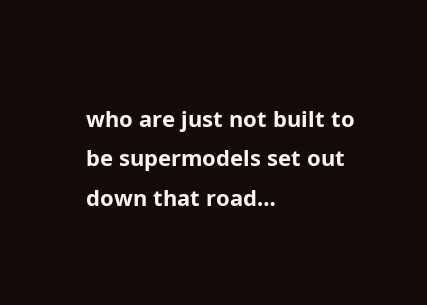who are just not built to be supermodels set out down that road…